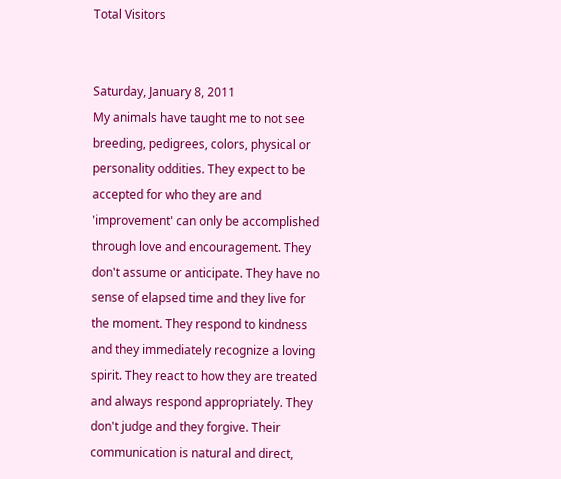Total Visitors


Saturday, January 8, 2011
My animals have taught me to not see breeding, pedigrees, colors, physical or personality oddities. They expect to be accepted for who they are and 'improvement' can only be accomplished through love and encouragement. They don't assume or anticipate. They have no sense of elapsed time and they live for the moment. They respond to kindness and they immediately recognize a loving spirit. They react to how they are treated and always respond appropriately. They don't judge and they forgive. Their communication is natural and direct,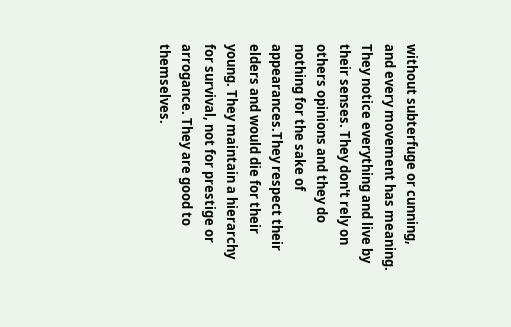without subterfuge or cunning, and every movement has meaning. They notice everything and live by their senses. They don't rely on others opinions and they do nothing for the sake of appearances.They respect their elders and would die for their young. They maintain a hierarchy for survival, not for prestige or arrogance. They are good to themselves.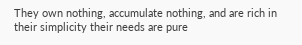They own nothing, accumulate nothing, and are rich in their simplicity their needs are pure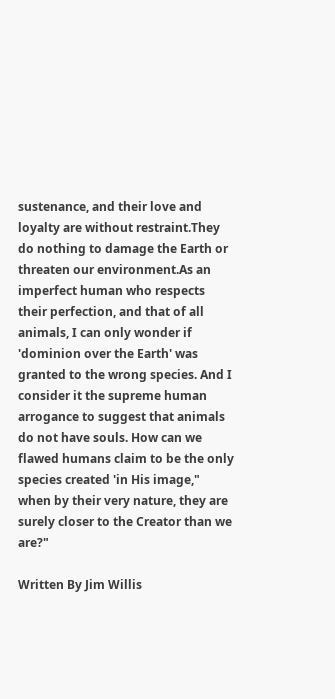sustenance, and their love and loyalty are without restraint.They do nothing to damage the Earth or threaten our environment.As an imperfect human who respects their perfection, and that of all animals, I can only wonder if 'dominion over the Earth' was granted to the wrong species. And I consider it the supreme human arrogance to suggest that animals do not have souls. How can we flawed humans claim to be the only species created 'in His image," when by their very nature, they are surely closer to the Creator than we are?"

Written By Jim Willis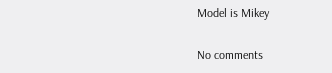Model is Mikey

No comments